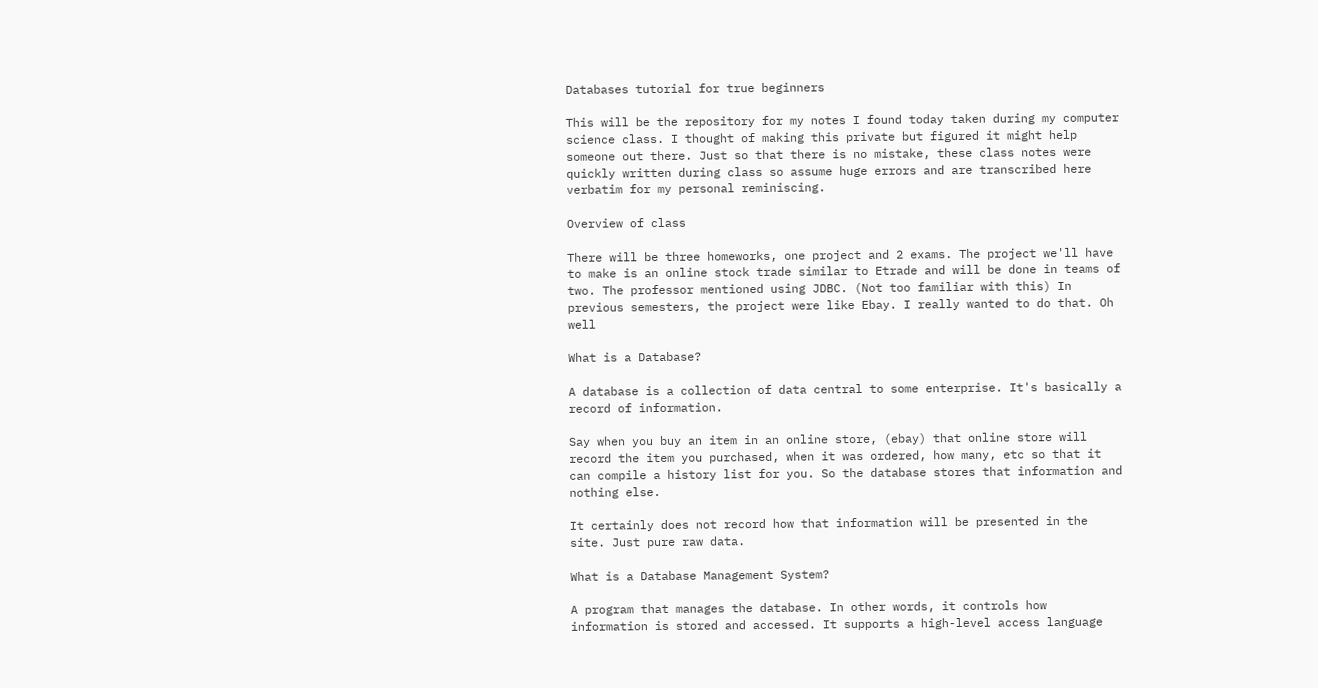Databases tutorial for true beginners

This will be the repository for my notes I found today taken during my computer science class. I thought of making this private but figured it might help someone out there. Just so that there is no mistake, these class notes were quickly written during class so assume huge errors and are transcribed here verbatim for my personal reminiscing.

Overview of class

There will be three homeworks, one project and 2 exams. The project we'll have to make is an online stock trade similar to Etrade and will be done in teams of two. The professor mentioned using JDBC. (Not too familiar with this) In previous semesters, the project were like Ebay. I really wanted to do that. Oh well

What is a Database?

A database is a collection of data central to some enterprise. It's basically a record of information.

Say when you buy an item in an online store, (ebay) that online store will record the item you purchased, when it was ordered, how many, etc so that it can compile a history list for you. So the database stores that information and nothing else.

It certainly does not record how that information will be presented in the site. Just pure raw data.

What is a Database Management System?

A program that manages the database. In other words, it controls how information is stored and accessed. It supports a high-level access language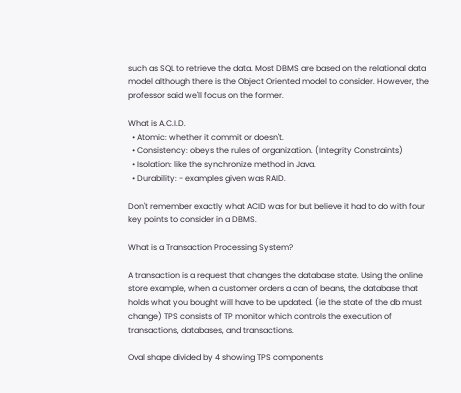such as SQL to retrieve the data. Most DBMS are based on the relational data model although there is the Object Oriented model to consider. However, the professor said we'll focus on the former.

What is A.C.I.D.
  • Atomic: whether it commit or doesn't.
  • Consistency: obeys the rules of organization. (Integrity Constraints)
  • Isolation: like the synchronize method in Java.
  • Durability: - examples given was RAID.

Don't remember exactly what ACID was for but believe it had to do with four key points to consider in a DBMS.

What is a Transaction Processing System?

A transaction is a request that changes the database state. Using the online store example, when a customer orders a can of beans, the database that holds what you bought will have to be updated. (ie the state of the db must change) TPS consists of TP monitor which controls the execution of transactions, databases, and transactions.

Oval shape divided by 4 showing TPS components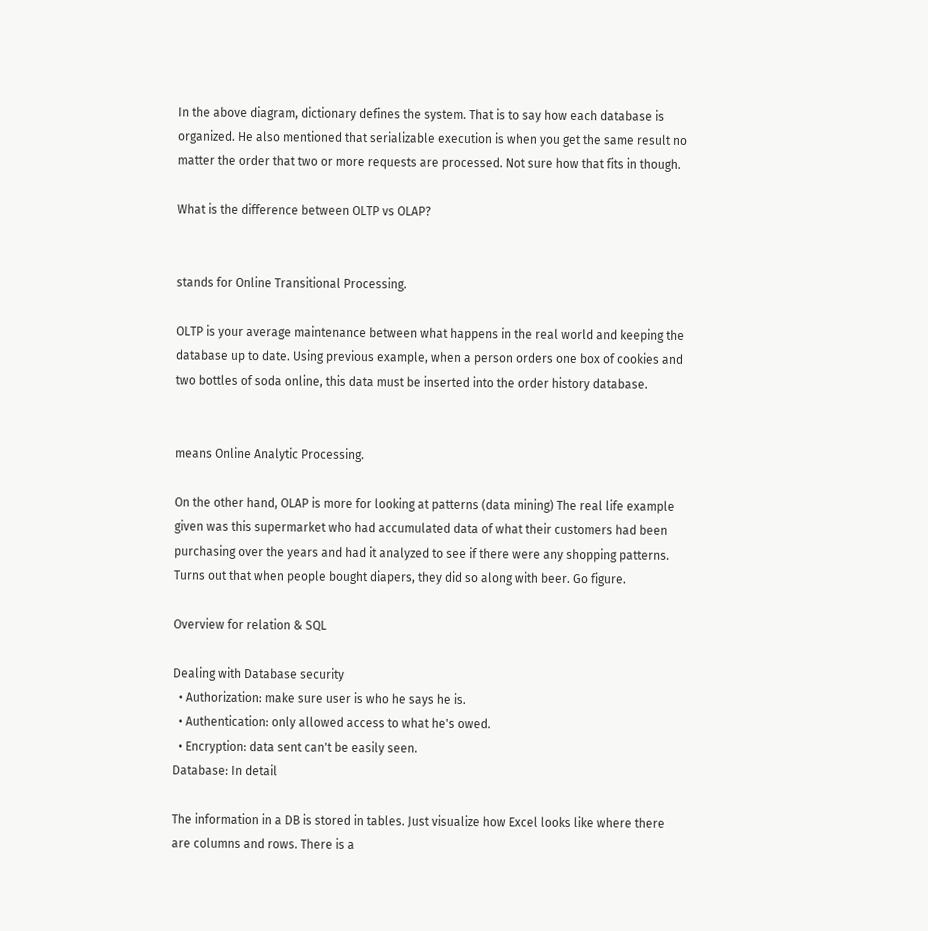In the above diagram, dictionary defines the system. That is to say how each database is organized. He also mentioned that serializable execution is when you get the same result no matter the order that two or more requests are processed. Not sure how that fits in though.

What is the difference between OLTP vs OLAP?


stands for Online Transitional Processing.

OLTP is your average maintenance between what happens in the real world and keeping the database up to date. Using previous example, when a person orders one box of cookies and two bottles of soda online, this data must be inserted into the order history database.


means Online Analytic Processing.

On the other hand, OLAP is more for looking at patterns (data mining) The real life example given was this supermarket who had accumulated data of what their customers had been purchasing over the years and had it analyzed to see if there were any shopping patterns. Turns out that when people bought diapers, they did so along with beer. Go figure.

Overview for relation & SQL

Dealing with Database security
  • Authorization: make sure user is who he says he is.
  • Authentication: only allowed access to what he's owed.
  • Encryption: data sent can't be easily seen.
Database: In detail

The information in a DB is stored in tables. Just visualize how Excel looks like where there are columns and rows. There is a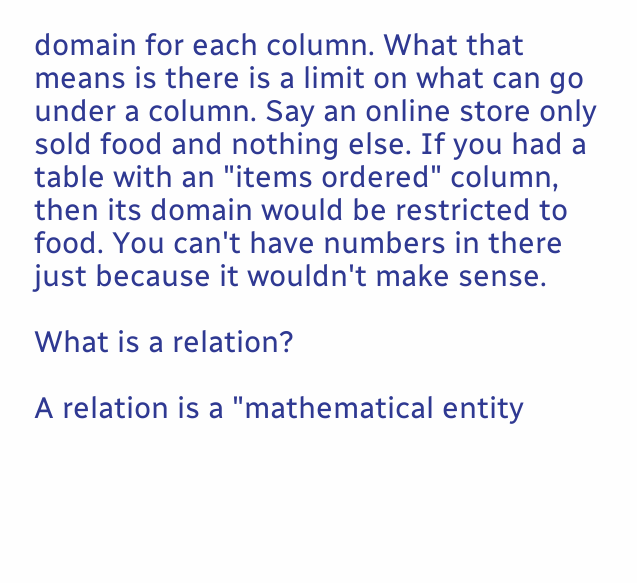domain for each column. What that means is there is a limit on what can go under a column. Say an online store only sold food and nothing else. If you had a table with an "items ordered" column, then its domain would be restricted to food. You can't have numbers in there just because it wouldn't make sense.

What is a relation?

A relation is a "mathematical entity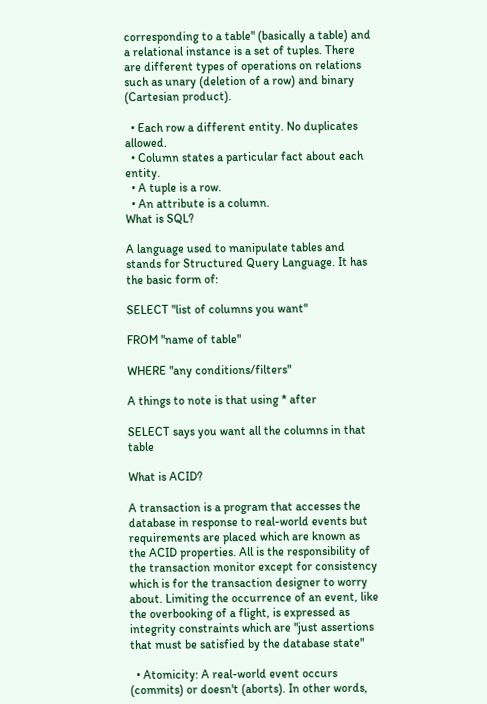corresponding to a table" (basically a table) and a relational instance is a set of tuples. There are different types of operations on relations such as unary (deletion of a row) and binary (Cartesian product).

  • Each row a different entity. No duplicates allowed.
  • Column states a particular fact about each entity.
  • A tuple is a row.
  • An attribute is a column.
What is SQL?

A language used to manipulate tables and stands for Structured Query Language. It has the basic form of:

SELECT "list of columns you want"

FROM "name of table"

WHERE "any conditions/filters"

A things to note is that using * after

SELECT says you want all the columns in that table

What is ACID?

A transaction is a program that accesses the database in response to real-world events but requirements are placed which are known as the ACID properties. All is the responsibility of the transaction monitor except for consistency which is for the transaction designer to worry about. Limiting the occurrence of an event, like the overbooking of a flight, is expressed as integrity constraints which are "just assertions that must be satisfied by the database state"

  • Atomicity: A real-world event occurs (commits) or doesn't (aborts). In other words,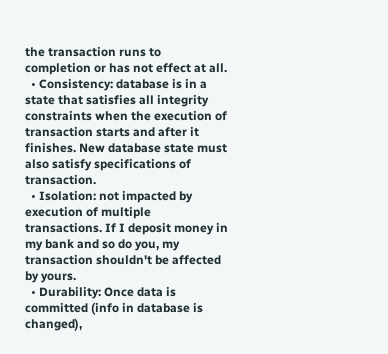the transaction runs to completion or has not effect at all.
  • Consistency: database is in a state that satisfies all integrity constraints when the execution of transaction starts and after it finishes. New database state must also satisfy specifications of transaction.
  • Isolation: not impacted by execution of multiple transactions. If I deposit money in my bank and so do you, my transaction shouldn't be affected by yours.
  • Durability: Once data is committed (info in database is changed),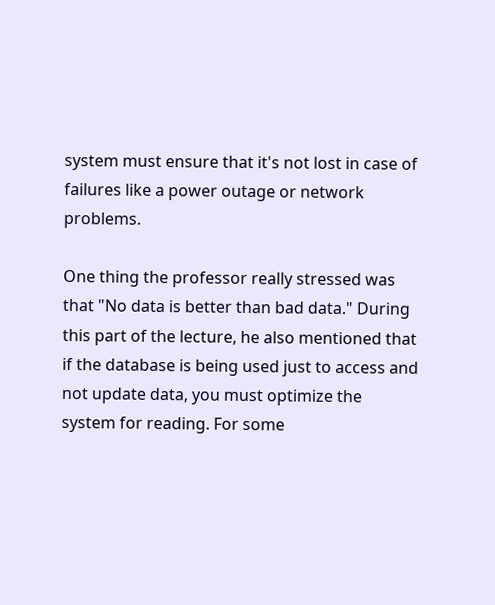system must ensure that it's not lost in case of failures like a power outage or network problems.

One thing the professor really stressed was that "No data is better than bad data." During this part of the lecture, he also mentioned that if the database is being used just to access and not update data, you must optimize the system for reading. For some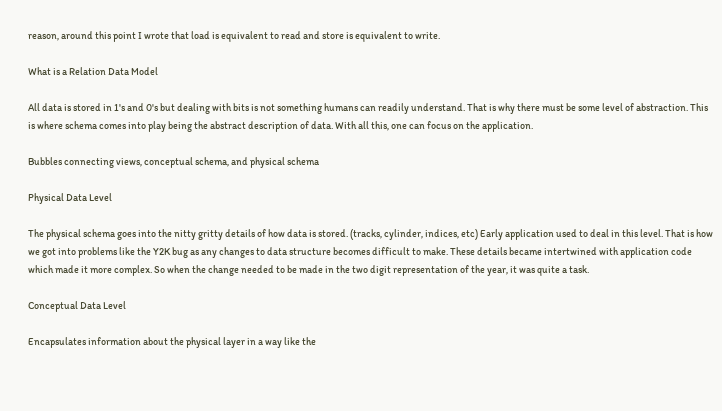reason, around this point I wrote that load is equivalent to read and store is equivalent to write.

What is a Relation Data Model

All data is stored in 1's and 0's but dealing with bits is not something humans can readily understand. That is why there must be some level of abstraction. This is where schema comes into play being the abstract description of data. With all this, one can focus on the application.

Bubbles connecting views, conceptual schema, and physical schema

Physical Data Level

The physical schema goes into the nitty gritty details of how data is stored. (tracks, cylinder, indices, etc) Early application used to deal in this level. That is how we got into problems like the Y2K bug as any changes to data structure becomes difficult to make. These details became intertwined with application code which made it more complex. So when the change needed to be made in the two digit representation of the year, it was quite a task.

Conceptual Data Level

Encapsulates information about the physical layer in a way like the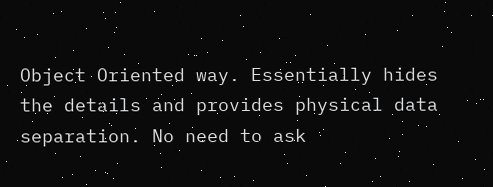Object Oriented way. Essentially hides the details and provides physical data separation. No need to ask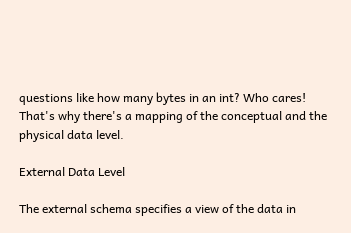questions like how many bytes in an int? Who cares! That's why there's a mapping of the conceptual and the physical data level.

External Data Level

The external schema specifies a view of the data in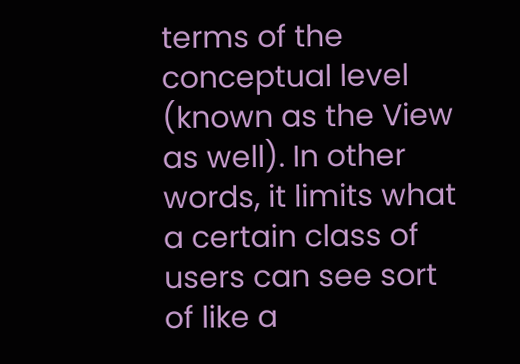terms of the conceptual level (known as the View as well). In other words, it limits what a certain class of users can see sort of like a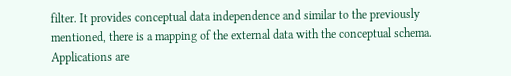filter. It provides conceptual data independence and similar to the previously mentioned, there is a mapping of the external data with the conceptual schema. Applications are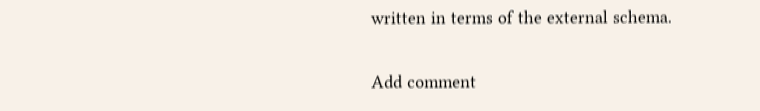written in terms of the external schema.


Add comment